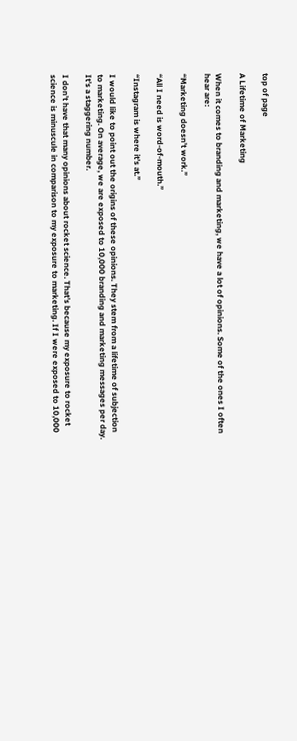top of page

A Lifetime of Marketing

When it comes to branding and marketing, we have a lot of opinions. Some of the ones I often hear are:

“Marketing doesn’t work.”

“All I need is word-of-mouth.”

“Instagram is where it’s at.”

I would like to point out the origins of these opinions. They stem from a lifetime of subjection to marketing. On average, we are exposed to 10,000 branding and marketing messages per day. It’s a staggering number.

I don’t have that many opinions about rocket science. That’s because my exposure to rocket science is minuscule in comparison to my exposure to marketing. If I were exposed to 10,000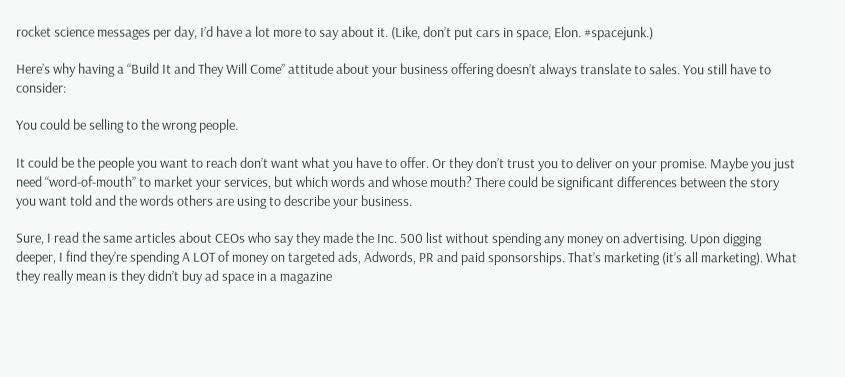rocket science messages per day, I’d have a lot more to say about it. (Like, don’t put cars in space, Elon. #spacejunk.)

Here’s why having a “Build It and They Will Come” attitude about your business offering doesn’t always translate to sales. You still have to consider:

You could be selling to the wrong people.

It could be the people you want to reach don’t want what you have to offer. Or they don’t trust you to deliver on your promise. Maybe you just need “word-of-mouth” to market your services, but which words and whose mouth? There could be significant differences between the story you want told and the words others are using to describe your business.

Sure, I read the same articles about CEOs who say they made the Inc. 500 list without spending any money on advertising. Upon digging deeper, I find they’re spending A LOT of money on targeted ads, Adwords, PR and paid sponsorships. That’s marketing (it’s all marketing). What they really mean is they didn’t buy ad space in a magazine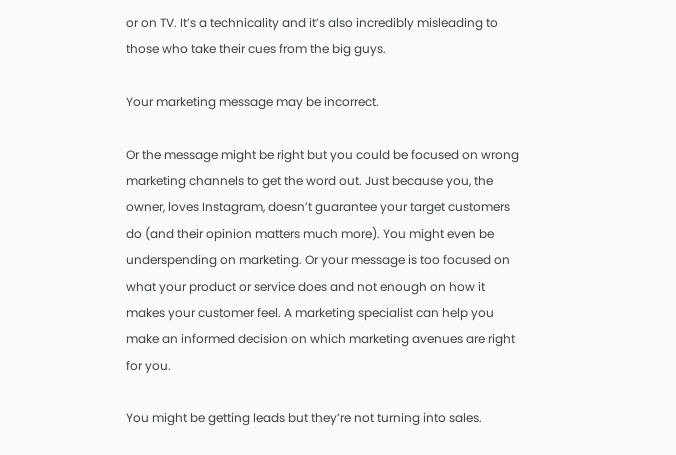or on TV. It’s a technicality and it’s also incredibly misleading to those who take their cues from the big guys.

Your marketing message may be incorrect.

Or the message might be right but you could be focused on wrong marketing channels to get the word out. Just because you, the owner, loves Instagram, doesn’t guarantee your target customers do (and their opinion matters much more). You might even be underspending on marketing. Or your message is too focused on what your product or service does and not enough on how it makes your customer feel. A marketing specialist can help you make an informed decision on which marketing avenues are right for you.

You might be getting leads but they’re not turning into sales.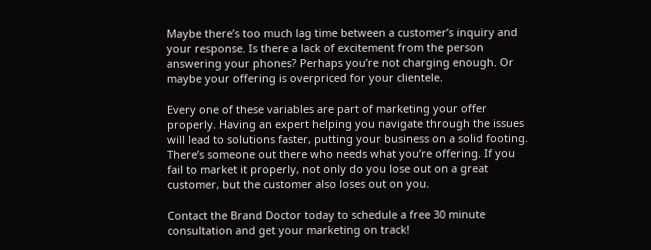Maybe there’s too much lag time between a customer’s inquiry and your response. Is there a lack of excitement from the person answering your phones? Perhaps you’re not charging enough. Or maybe your offering is overpriced for your clientele.

Every one of these variables are part of marketing your offer properly. Having an expert helping you navigate through the issues will lead to solutions faster, putting your business on a solid footing. There’s someone out there who needs what you’re offering. If you fail to market it properly, not only do you lose out on a great customer, but the customer also loses out on you.

Contact the Brand Doctor today to schedule a free 30 minute consultation and get your marketing on track!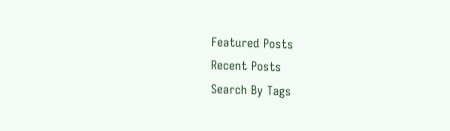Featured Posts
Recent Posts
Search By Tags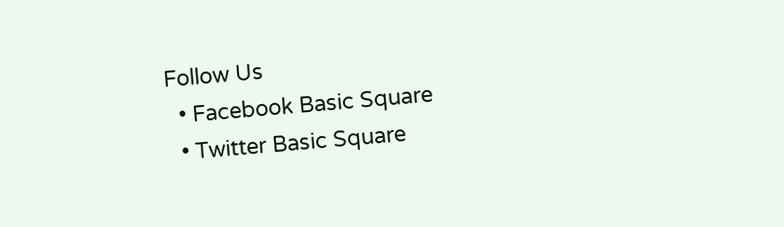Follow Us
  • Facebook Basic Square
  • Twitter Basic Square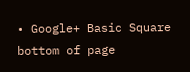• Google+ Basic Square
bottom of page